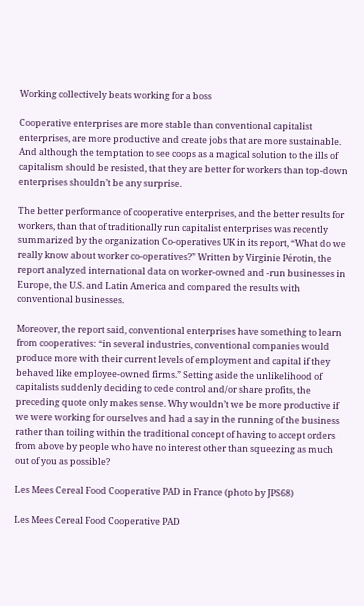Working collectively beats working for a boss

Cooperative enterprises are more stable than conventional capitalist enterprises, are more productive and create jobs that are more sustainable. And although the temptation to see coops as a magical solution to the ills of capitalism should be resisted, that they are better for workers than top-down enterprises shouldn’t be any surprise.

The better performance of cooperative enterprises, and the better results for workers, than that of traditionally run capitalist enterprises was recently summarized by the organization Co-operatives UK in its report, “What do we really know about worker co-operatives?” Written by Virginie Pérotin, the report analyzed international data on worker-owned and -run businesses in Europe, the U.S. and Latin America and compared the results with conventional businesses.

Moreover, the report said, conventional enterprises have something to learn from cooperatives: “in several industries, conventional companies would produce more with their current levels of employment and capital if they behaved like employee-owned firms.” Setting aside the unlikelihood of capitalists suddenly deciding to cede control and/or share profits, the preceding quote only makes sense. Why wouldn’t we be more productive if we were working for ourselves and had a say in the running of the business rather than toiling within the traditional concept of having to accept orders from above by people who have no interest other than squeezing as much out of you as possible?

Les Mees Cereal Food Cooperative PAD in France (photo by JPS68)

Les Mees Cereal Food Cooperative PAD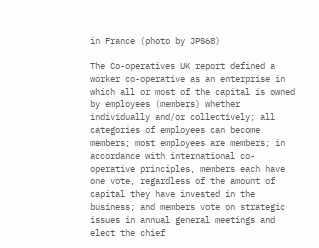in France (photo by JPS68)

The Co-operatives UK report defined a worker co-operative as an enterprise in which all or most of the capital is owned by employees (members) whether individually and/or collectively; all categories of employees can become members; most employees are members; in accordance with international co-operative principles, members each have one vote, regardless of the amount of capital they have invested in the business; and members vote on strategic issues in annual general meetings and elect the chief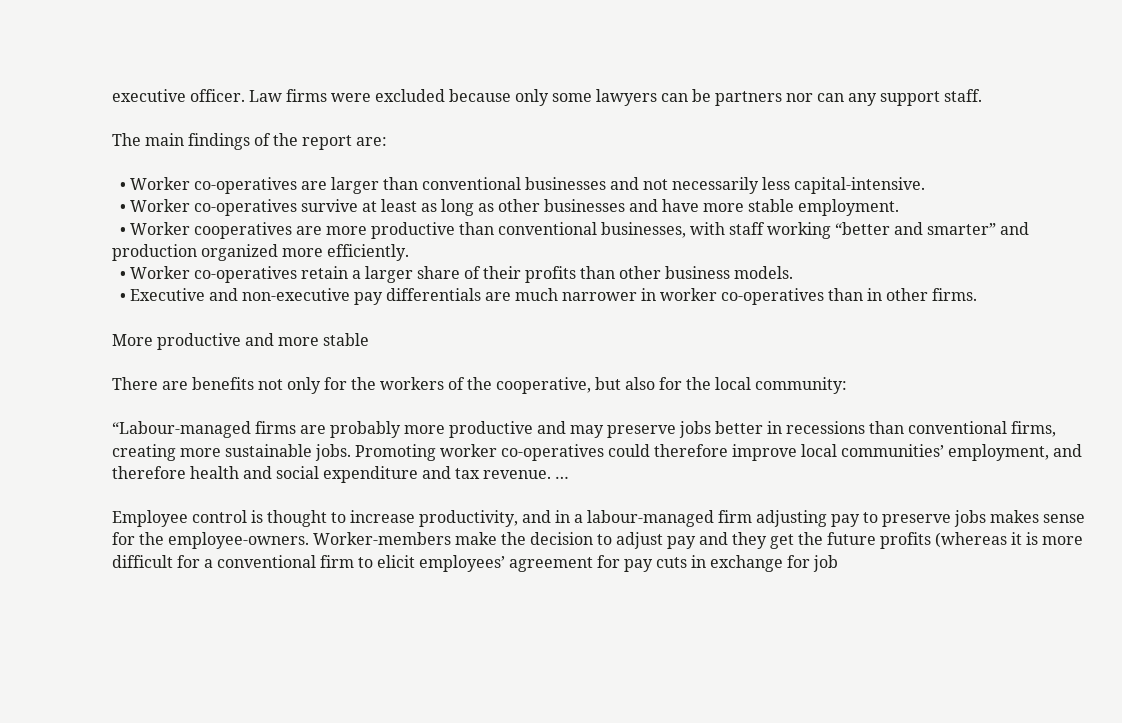executive officer. Law firms were excluded because only some lawyers can be partners nor can any support staff.

The main findings of the report are:

  • Worker co-operatives are larger than conventional businesses and not necessarily less capital-intensive.
  • Worker co-operatives survive at least as long as other businesses and have more stable employment.
  • Worker cooperatives are more productive than conventional businesses, with staff working “better and smarter” and production organized more efficiently.
  • Worker co-operatives retain a larger share of their profits than other business models.
  • Executive and non-executive pay differentials are much narrower in worker co-operatives than in other firms.

More productive and more stable

There are benefits not only for the workers of the cooperative, but also for the local community:

“Labour-managed firms are probably more productive and may preserve jobs better in recessions than conventional firms, creating more sustainable jobs. Promoting worker co-operatives could therefore improve local communities’ employment, and therefore health and social expenditure and tax revenue. …

Employee control is thought to increase productivity, and in a labour-managed firm adjusting pay to preserve jobs makes sense for the employee-owners. Worker-members make the decision to adjust pay and they get the future profits (whereas it is more difficult for a conventional firm to elicit employees’ agreement for pay cuts in exchange for job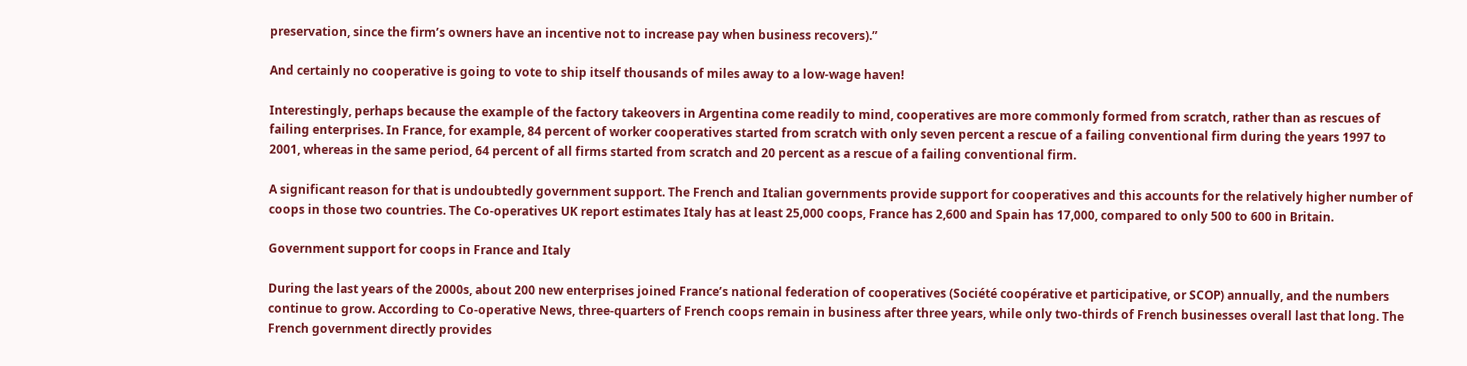preservation, since the firm’s owners have an incentive not to increase pay when business recovers).”

And certainly no cooperative is going to vote to ship itself thousands of miles away to a low-wage haven!

Interestingly, perhaps because the example of the factory takeovers in Argentina come readily to mind, cooperatives are more commonly formed from scratch, rather than as rescues of failing enterprises. In France, for example, 84 percent of worker cooperatives started from scratch with only seven percent a rescue of a failing conventional firm during the years 1997 to 2001, whereas in the same period, 64 percent of all firms started from scratch and 20 percent as a rescue of a failing conventional firm.

A significant reason for that is undoubtedly government support. The French and Italian governments provide support for cooperatives and this accounts for the relatively higher number of coops in those two countries. The Co-operatives UK report estimates Italy has at least 25,000 coops, France has 2,600 and Spain has 17,000, compared to only 500 to 600 in Britain.

Government support for coops in France and Italy

During the last years of the 2000s, about 200 new enterprises joined France’s national federation of cooperatives (Société coopérative et participative, or SCOP) annually, and the numbers continue to grow. According to Co-operative News, three-quarters of French coops remain in business after three years, while only two-thirds of French businesses overall last that long. The French government directly provides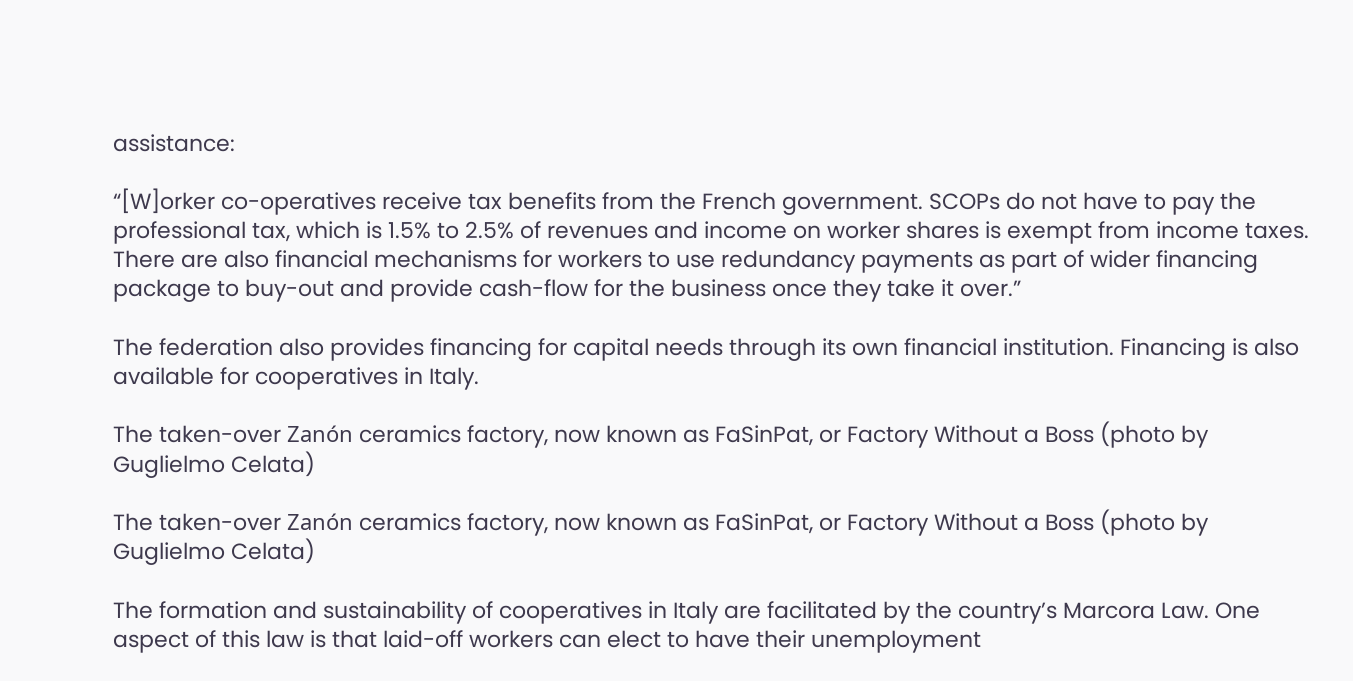assistance:

“[W]orker co-operatives receive tax benefits from the French government. SCOPs do not have to pay the professional tax, which is 1.5% to 2.5% of revenues and income on worker shares is exempt from income taxes. There are also financial mechanisms for workers to use redundancy payments as part of wider financing package to buy-out and provide cash-flow for the business once they take it over.”

The federation also provides financing for capital needs through its own financial institution. Financing is also available for cooperatives in Italy.

The taken-over Zanón ceramics factory, now known as FaSinPat, or Factory Without a Boss (photo by Guglielmo Celata)

The taken-over Zanón ceramics factory, now known as FaSinPat, or Factory Without a Boss (photo by Guglielmo Celata)

The formation and sustainability of cooperatives in Italy are facilitated by the country’s Marcora Law. One aspect of this law is that laid-off workers can elect to have their unemployment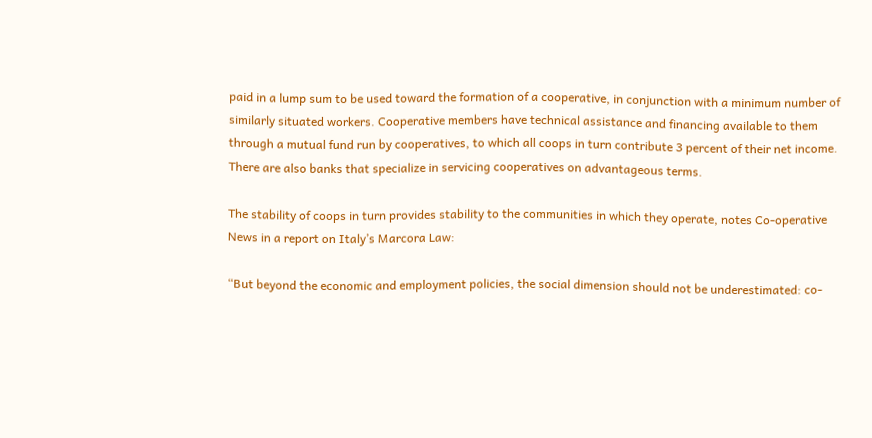paid in a lump sum to be used toward the formation of a cooperative, in conjunction with a minimum number of similarly situated workers. Cooperative members have technical assistance and financing available to them through a mutual fund run by cooperatives, to which all coops in turn contribute 3 percent of their net income. There are also banks that specialize in servicing cooperatives on advantageous terms.

The stability of coops in turn provides stability to the communities in which they operate, notes Co-operative News in a report on Italy’s Marcora Law:

“But beyond the economic and employment policies, the social dimension should not be underestimated: co-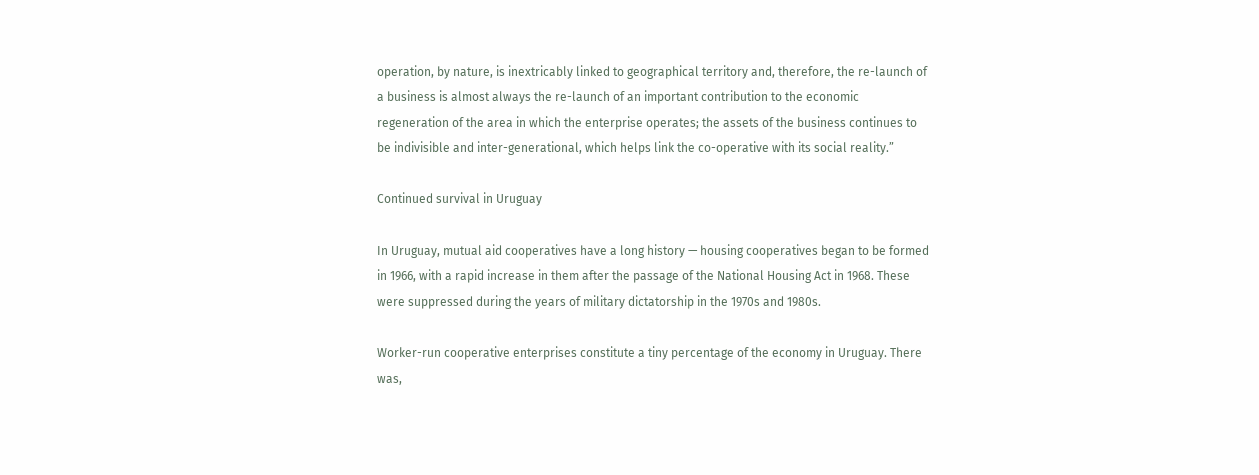operation, by nature, is inextricably linked to geographical territory and, therefore, the re-launch of a business is almost always the re-launch of an important contribution to the economic regeneration of the area in which the enterprise operates; the assets of the business continues to be indivisible and inter-generational, which helps link the co-operative with its social reality.”

Continued survival in Uruguay

In Uruguay, mutual aid cooperatives have a long history — housing cooperatives began to be formed in 1966, with a rapid increase in them after the passage of the National Housing Act in 1968. These were suppressed during the years of military dictatorship in the 1970s and 1980s.

Worker-run cooperative enterprises constitute a tiny percentage of the economy in Uruguay. There was,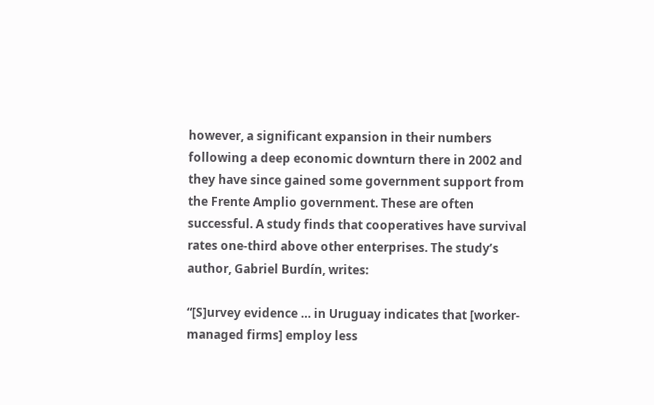however, a significant expansion in their numbers following a deep economic downturn there in 2002 and they have since gained some government support from the Frente Amplio government. These are often successful. A study finds that cooperatives have survival rates one-third above other enterprises. The study’s author, Gabriel Burdín, writes:

“[S]urvey evidence … in Uruguay indicates that [worker-managed firms] employ less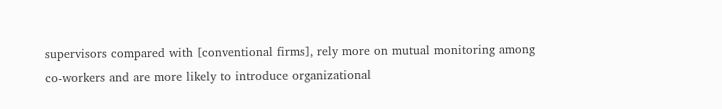supervisors compared with [conventional firms], rely more on mutual monitoring among co-workers and are more likely to introduce organizational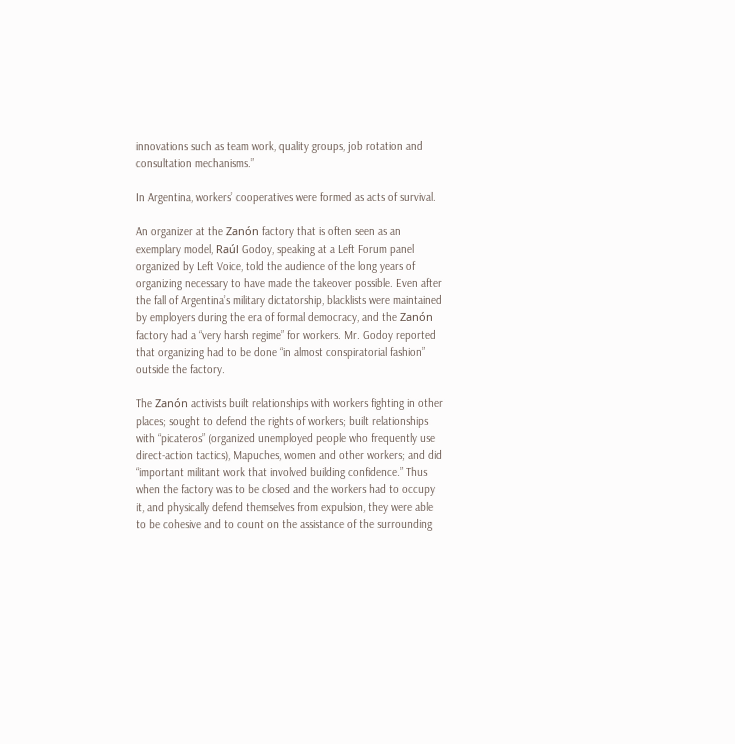innovations such as team work, quality groups, job rotation and consultation mechanisms.”

In Argentina, workers’ cooperatives were formed as acts of survival.

An organizer at the Zanón factory that is often seen as an exemplary model, Raúl Godoy, speaking at a Left Forum panel organized by Left Voice, told the audience of the long years of organizing necessary to have made the takeover possible. Even after the fall of Argentina’s military dictatorship, blacklists were maintained by employers during the era of formal democracy, and the Zanón factory had a “very harsh regime” for workers. Mr. Godoy reported that organizing had to be done “in almost conspiratorial fashion” outside the factory.

The Zanón activists built relationships with workers fighting in other places; sought to defend the rights of workers; built relationships with “picateros” (organized unemployed people who frequently use direct-action tactics), Mapuches, women and other workers; and did “important militant work that involved building confidence.” Thus when the factory was to be closed and the workers had to occupy it, and physically defend themselves from expulsion, they were able to be cohesive and to count on the assistance of the surrounding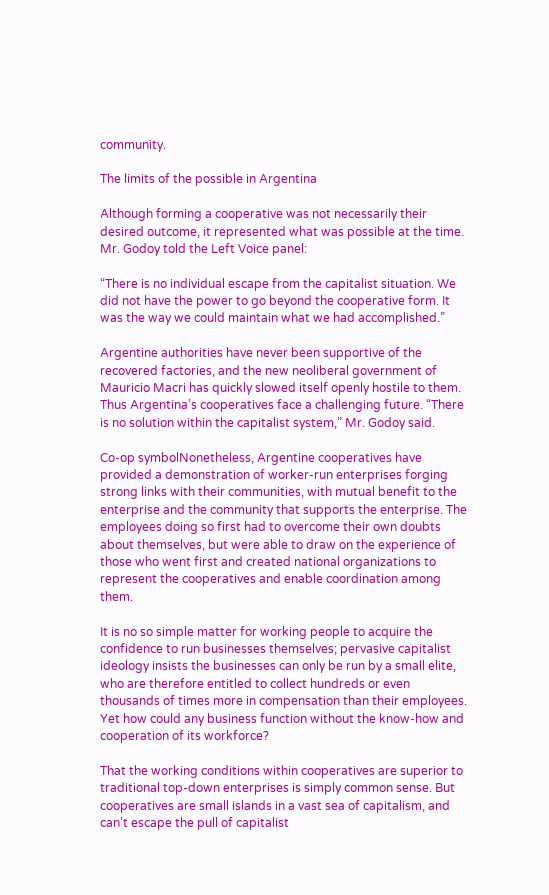community.

The limits of the possible in Argentina

Although forming a cooperative was not necessarily their desired outcome, it represented what was possible at the time. Mr. Godoy told the Left Voice panel:

“There is no individual escape from the capitalist situation. We did not have the power to go beyond the cooperative form. It was the way we could maintain what we had accomplished.”

Argentine authorities have never been supportive of the recovered factories, and the new neoliberal government of Mauricio Macri has quickly slowed itself openly hostile to them. Thus Argentina’s cooperatives face a challenging future. “There is no solution within the capitalist system,” Mr. Godoy said.

Co-op symbolNonetheless, Argentine cooperatives have provided a demonstration of worker-run enterprises forging strong links with their communities, with mutual benefit to the enterprise and the community that supports the enterprise. The employees doing so first had to overcome their own doubts about themselves, but were able to draw on the experience of those who went first and created national organizations to represent the cooperatives and enable coordination among them.

It is no so simple matter for working people to acquire the confidence to run businesses themselves; pervasive capitalist ideology insists the businesses can only be run by a small elite, who are therefore entitled to collect hundreds or even thousands of times more in compensation than their employees. Yet how could any business function without the know-how and cooperation of its workforce?

That the working conditions within cooperatives are superior to traditional top-down enterprises is simply common sense. But cooperatives are small islands in a vast sea of capitalism, and can’t escape the pull of capitalist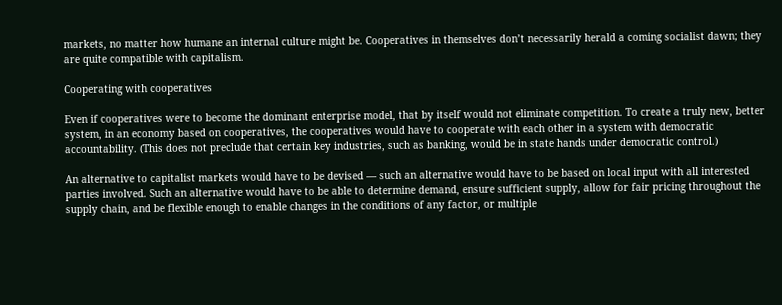markets, no matter how humane an internal culture might be. Cooperatives in themselves don’t necessarily herald a coming socialist dawn; they are quite compatible with capitalism.

Cooperating with cooperatives

Even if cooperatives were to become the dominant enterprise model, that by itself would not eliminate competition. To create a truly new, better system, in an economy based on cooperatives, the cooperatives would have to cooperate with each other in a system with democratic accountability. (This does not preclude that certain key industries, such as banking, would be in state hands under democratic control.)

An alternative to capitalist markets would have to be devised — such an alternative would have to be based on local input with all interested parties involved. Such an alternative would have to be able to determine demand, ensure sufficient supply, allow for fair pricing throughout the supply chain, and be flexible enough to enable changes in the conditions of any factor, or multiple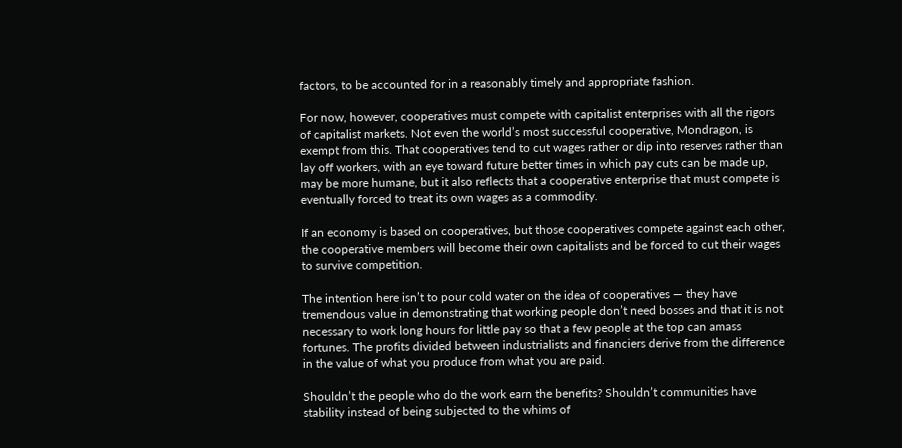factors, to be accounted for in a reasonably timely and appropriate fashion.

For now, however, cooperatives must compete with capitalist enterprises with all the rigors of capitalist markets. Not even the world’s most successful cooperative, Mondragon, is exempt from this. That cooperatives tend to cut wages rather or dip into reserves rather than lay off workers, with an eye toward future better times in which pay cuts can be made up, may be more humane, but it also reflects that a cooperative enterprise that must compete is eventually forced to treat its own wages as a commodity.

If an economy is based on cooperatives, but those cooperatives compete against each other, the cooperative members will become their own capitalists and be forced to cut their wages to survive competition.

The intention here isn’t to pour cold water on the idea of cooperatives — they have tremendous value in demonstrating that working people don’t need bosses and that it is not necessary to work long hours for little pay so that a few people at the top can amass fortunes. The profits divided between industrialists and financiers derive from the difference in the value of what you produce from what you are paid.

Shouldn’t the people who do the work earn the benefits? Shouldn’t communities have stability instead of being subjected to the whims of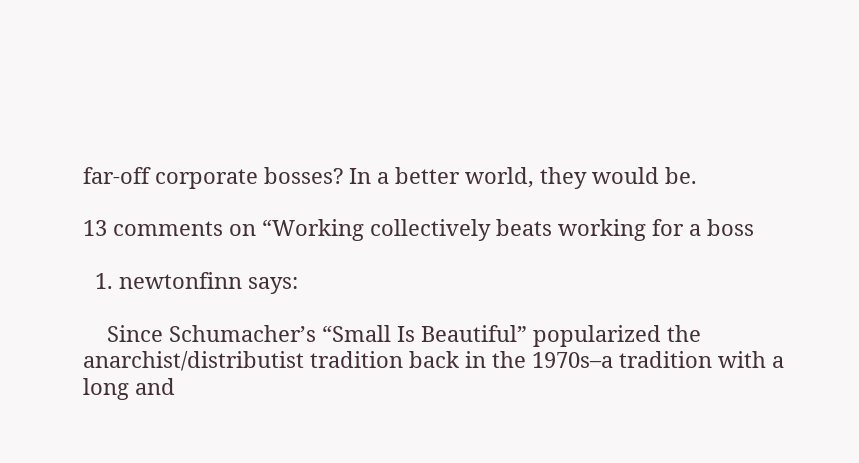far-off corporate bosses? In a better world, they would be.

13 comments on “Working collectively beats working for a boss

  1. newtonfinn says:

    Since Schumacher’s “Small Is Beautiful” popularized the anarchist/distributist tradition back in the 1970s–a tradition with a long and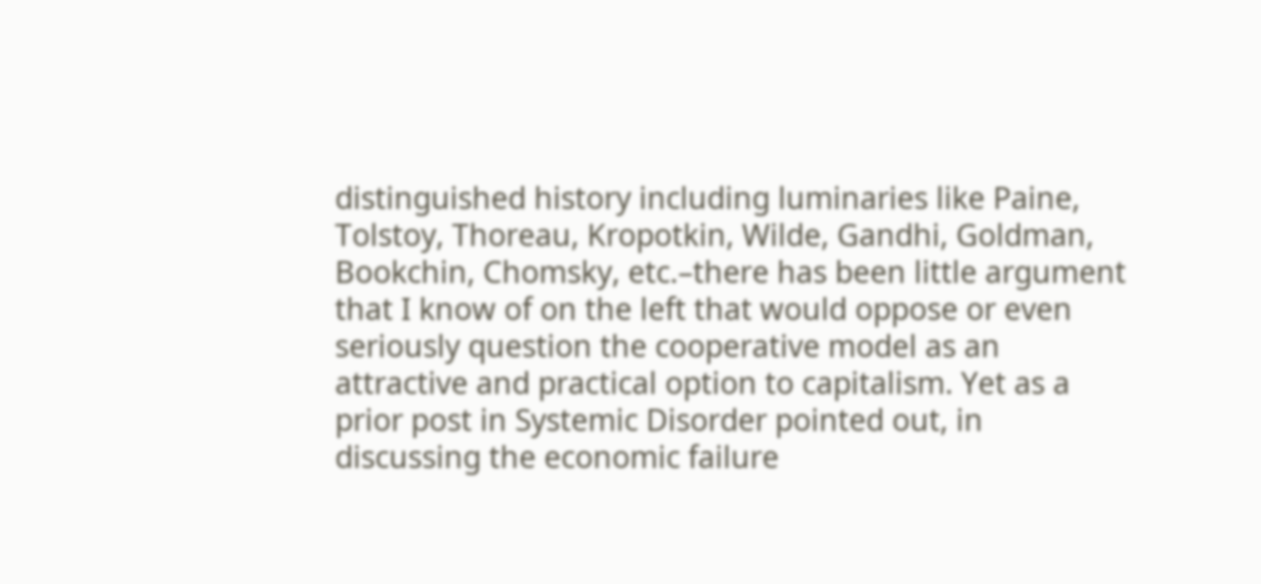distinguished history including luminaries like Paine, Tolstoy, Thoreau, Kropotkin, Wilde, Gandhi, Goldman, Bookchin, Chomsky, etc.–there has been little argument that I know of on the left that would oppose or even seriously question the cooperative model as an attractive and practical option to capitalism. Yet as a prior post in Systemic Disorder pointed out, in discussing the economic failure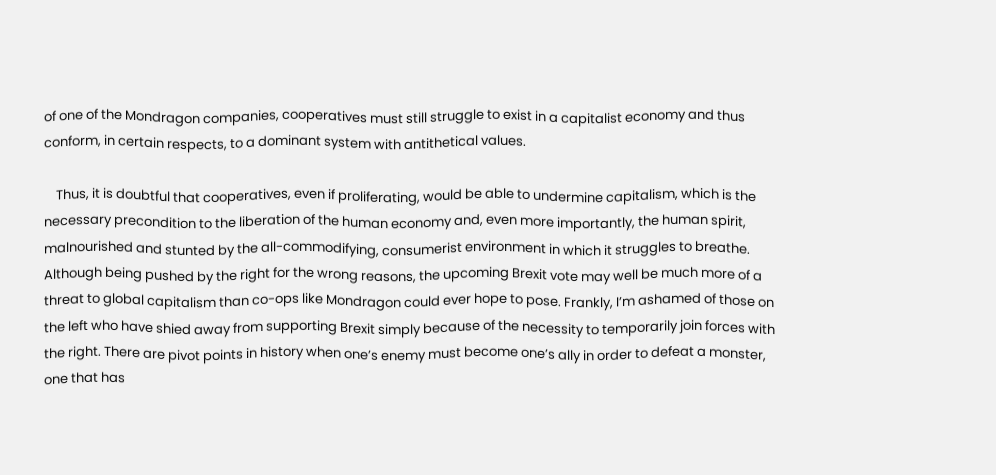of one of the Mondragon companies, cooperatives must still struggle to exist in a capitalist economy and thus conform, in certain respects, to a dominant system with antithetical values.

    Thus, it is doubtful that cooperatives, even if proliferating, would be able to undermine capitalism, which is the necessary precondition to the liberation of the human economy and, even more importantly, the human spirit, malnourished and stunted by the all-commodifying, consumerist environment in which it struggles to breathe. Although being pushed by the right for the wrong reasons, the upcoming Brexit vote may well be much more of a threat to global capitalism than co-ops like Mondragon could ever hope to pose. Frankly, I’m ashamed of those on the left who have shied away from supporting Brexit simply because of the necessity to temporarily join forces with the right. There are pivot points in history when one’s enemy must become one’s ally in order to defeat a monster, one that has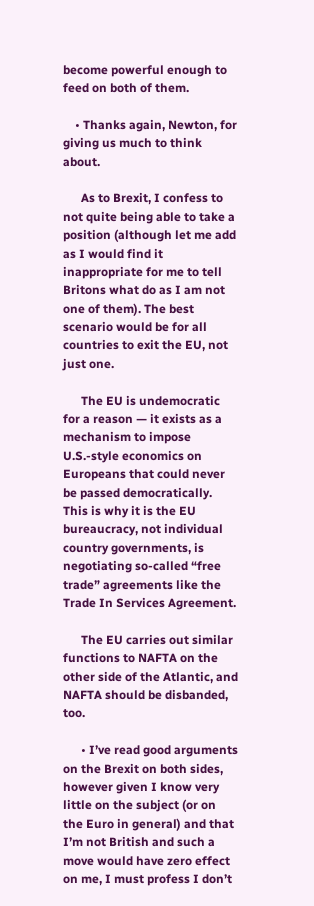become powerful enough to feed on both of them.

    • Thanks again, Newton, for giving us much to think about.

      As to Brexit, I confess to not quite being able to take a position (although let me add as I would find it inappropriate for me to tell Britons what do as I am not one of them). The best scenario would be for all countries to exit the EU, not just one.

      The EU is undemocratic for a reason — it exists as a mechanism to impose U.S.-style economics on Europeans that could never be passed democratically. This is why it is the EU bureaucracy, not individual country governments, is negotiating so-called “free trade” agreements like the Trade In Services Agreement.

      The EU carries out similar functions to NAFTA on the other side of the Atlantic, and NAFTA should be disbanded, too.

      • I’ve read good arguments on the Brexit on both sides, however given I know very little on the subject (or on the Euro in general) and that I’m not British and such a move would have zero effect on me, I must profess I don’t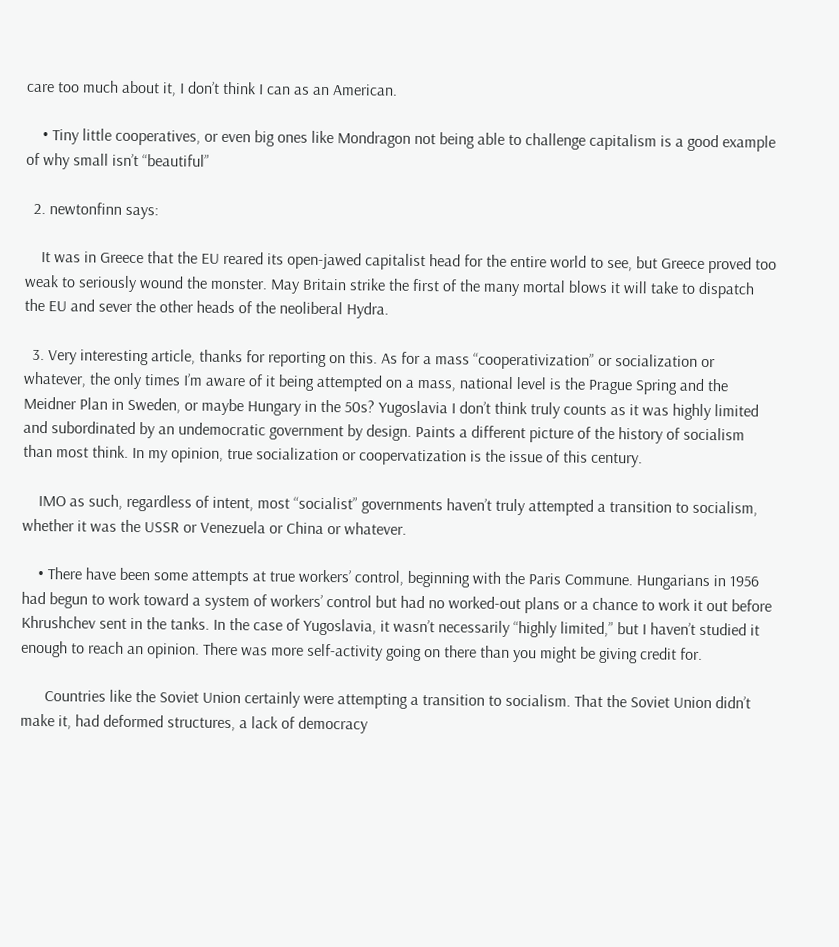care too much about it, I don’t think I can as an American.

    • Tiny little cooperatives, or even big ones like Mondragon not being able to challenge capitalism is a good example of why small isn’t “beautiful”

  2. newtonfinn says:

    It was in Greece that the EU reared its open-jawed capitalist head for the entire world to see, but Greece proved too weak to seriously wound the monster. May Britain strike the first of the many mortal blows it will take to dispatch the EU and sever the other heads of the neoliberal Hydra.

  3. Very interesting article, thanks for reporting on this. As for a mass “cooperativization” or socialization or whatever, the only times I’m aware of it being attempted on a mass, national level is the Prague Spring and the Meidner Plan in Sweden, or maybe Hungary in the 50s? Yugoslavia I don’t think truly counts as it was highly limited and subordinated by an undemocratic government by design. Paints a different picture of the history of socialism than most think. In my opinion, true socialization or coopervatization is the issue of this century.

    IMO as such, regardless of intent, most “socialist” governments haven’t truly attempted a transition to socialism, whether it was the USSR or Venezuela or China or whatever.

    • There have been some attempts at true workers’ control, beginning with the Paris Commune. Hungarians in 1956 had begun to work toward a system of workers’ control but had no worked-out plans or a chance to work it out before Khrushchev sent in the tanks. In the case of Yugoslavia, it wasn’t necessarily “highly limited,” but I haven’t studied it enough to reach an opinion. There was more self-activity going on there than you might be giving credit for.

      Countries like the Soviet Union certainly were attempting a transition to socialism. That the Soviet Union didn’t make it, had deformed structures, a lack of democracy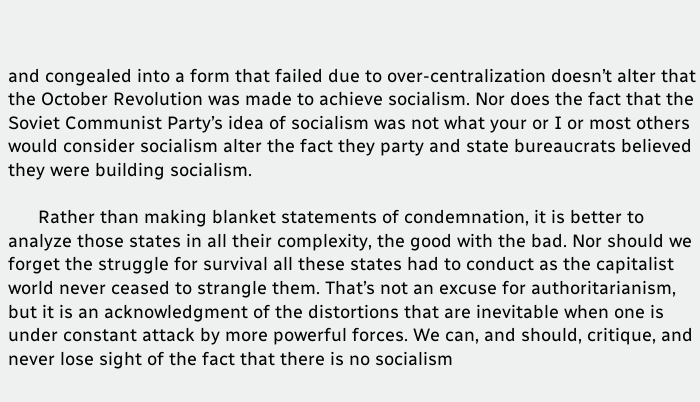and congealed into a form that failed due to over-centralization doesn’t alter that the October Revolution was made to achieve socialism. Nor does the fact that the Soviet Communist Party’s idea of socialism was not what your or I or most others would consider socialism alter the fact they party and state bureaucrats believed they were building socialism.

      Rather than making blanket statements of condemnation, it is better to analyze those states in all their complexity, the good with the bad. Nor should we forget the struggle for survival all these states had to conduct as the capitalist world never ceased to strangle them. That’s not an excuse for authoritarianism, but it is an acknowledgment of the distortions that are inevitable when one is under constant attack by more powerful forces. We can, and should, critique, and never lose sight of the fact that there is no socialism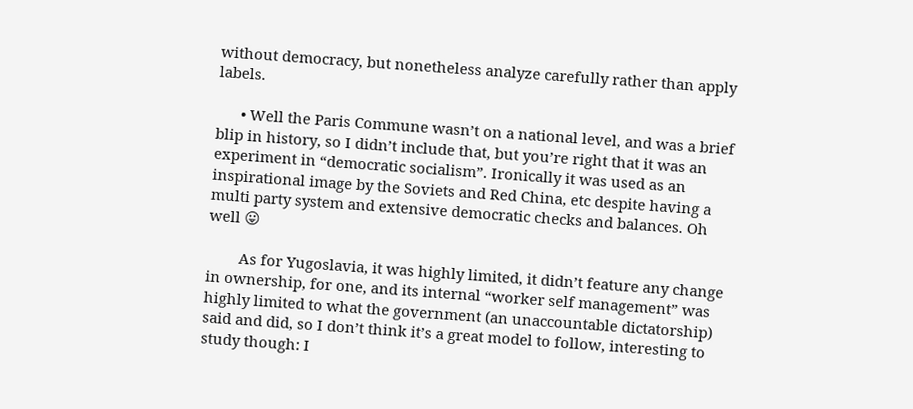without democracy, but nonetheless analyze carefully rather than apply labels.

      • Well the Paris Commune wasn’t on a national level, and was a brief blip in history, so I didn’t include that, but you’re right that it was an experiment in “democratic socialism”. Ironically it was used as an inspirational image by the Soviets and Red China, etc despite having a multi party system and extensive democratic checks and balances. Oh well 😛

        As for Yugoslavia, it was highly limited, it didn’t feature any change in ownership, for one, and its internal “worker self management” was highly limited to what the government (an unaccountable dictatorship) said and did, so I don’t think it’s a great model to follow, interesting to study though: I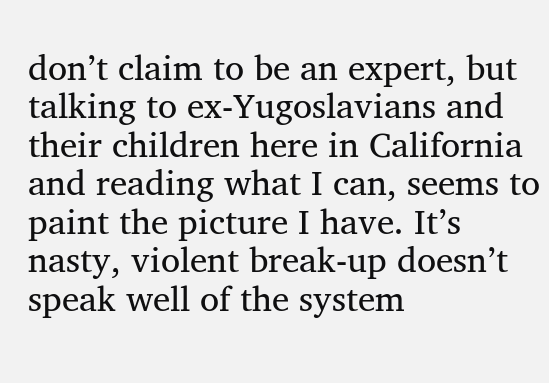don’t claim to be an expert, but talking to ex-Yugoslavians and their children here in California and reading what I can, seems to paint the picture I have. It’s nasty, violent break-up doesn’t speak well of the system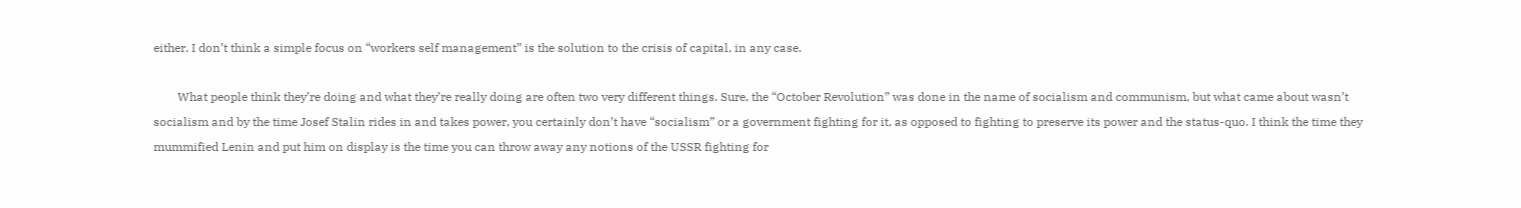either. I don’t think a simple focus on “workers self management” is the solution to the crisis of capital, in any case.

        What people think they’re doing and what they’re really doing are often two very different things. Sure, the “October Revolution” was done in the name of socialism and communism, but what came about wasn’t socialism and by the time Josef Stalin rides in and takes power, you certainly don’t have “socialism” or a government fighting for it, as opposed to fighting to preserve its power and the status-quo. I think the time they mummified Lenin and put him on display is the time you can throw away any notions of the USSR fighting for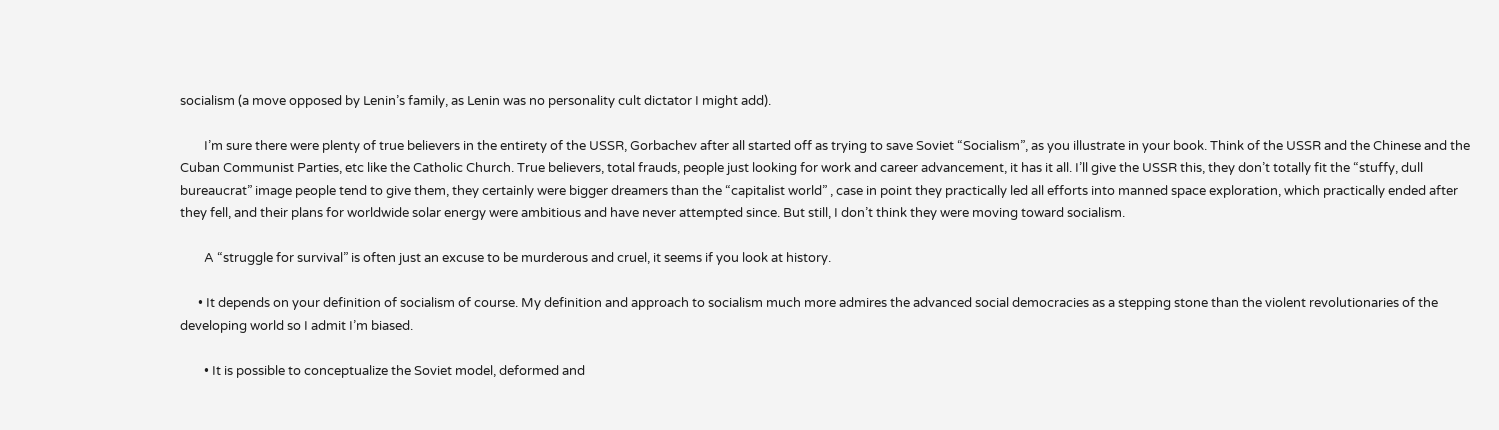socialism (a move opposed by Lenin’s family, as Lenin was no personality cult dictator I might add).

        I’m sure there were plenty of true believers in the entirety of the USSR, Gorbachev after all started off as trying to save Soviet “Socialism”, as you illustrate in your book. Think of the USSR and the Chinese and the Cuban Communist Parties, etc like the Catholic Church. True believers, total frauds, people just looking for work and career advancement, it has it all. I’ll give the USSR this, they don’t totally fit the “stuffy, dull bureaucrat” image people tend to give them, they certainly were bigger dreamers than the “capitalist world” , case in point they practically led all efforts into manned space exploration, which practically ended after they fell, and their plans for worldwide solar energy were ambitious and have never attempted since. But still, I don’t think they were moving toward socialism.

        A “struggle for survival” is often just an excuse to be murderous and cruel, it seems if you look at history.

      • It depends on your definition of socialism of course. My definition and approach to socialism much more admires the advanced social democracies as a stepping stone than the violent revolutionaries of the developing world so I admit I’m biased.

        • It is possible to conceptualize the Soviet model, deformed and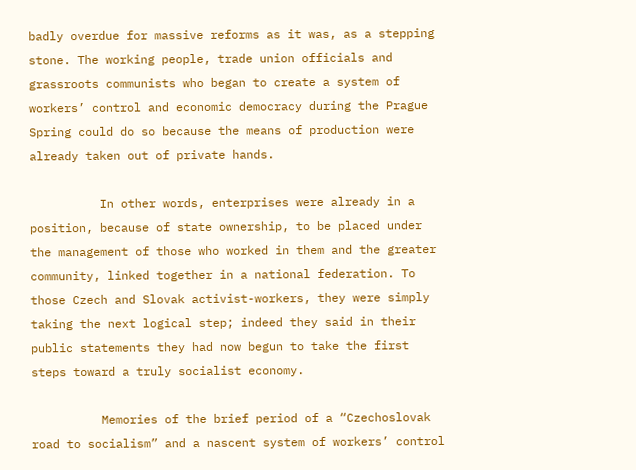badly overdue for massive reforms as it was, as a stepping stone. The working people, trade union officials and grassroots communists who began to create a system of workers’ control and economic democracy during the Prague Spring could do so because the means of production were already taken out of private hands.

          In other words, enterprises were already in a position, because of state ownership, to be placed under the management of those who worked in them and the greater community, linked together in a national federation. To those Czech and Slovak activist-workers, they were simply taking the next logical step; indeed they said in their public statements they had now begun to take the first steps toward a truly socialist economy.

          Memories of the brief period of a “Czechoslovak road to socialism” and a nascent system of workers’ control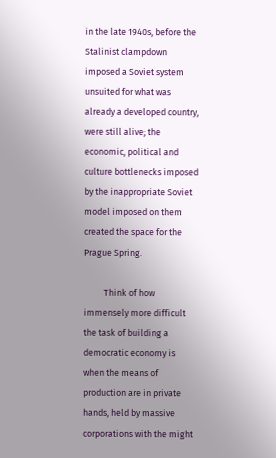in the late 1940s, before the Stalinist clampdown imposed a Soviet system unsuited for what was already a developed country, were still alive; the economic, political and culture bottlenecks imposed by the inappropriate Soviet model imposed on them created the space for the Prague Spring.

          Think of how immensely more difficult the task of building a democratic economy is when the means of production are in private hands, held by massive corporations with the might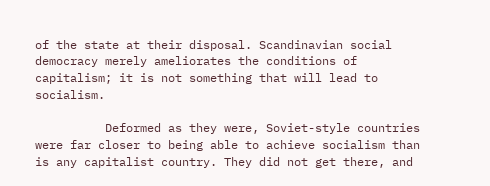of the state at their disposal. Scandinavian social democracy merely ameliorates the conditions of capitalism; it is not something that will lead to socialism.

          Deformed as they were, Soviet-style countries were far closer to being able to achieve socialism than is any capitalist country. They did not get there, and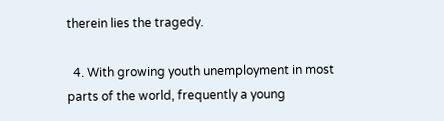therein lies the tragedy.

  4. With growing youth unemployment in most parts of the world, frequently a young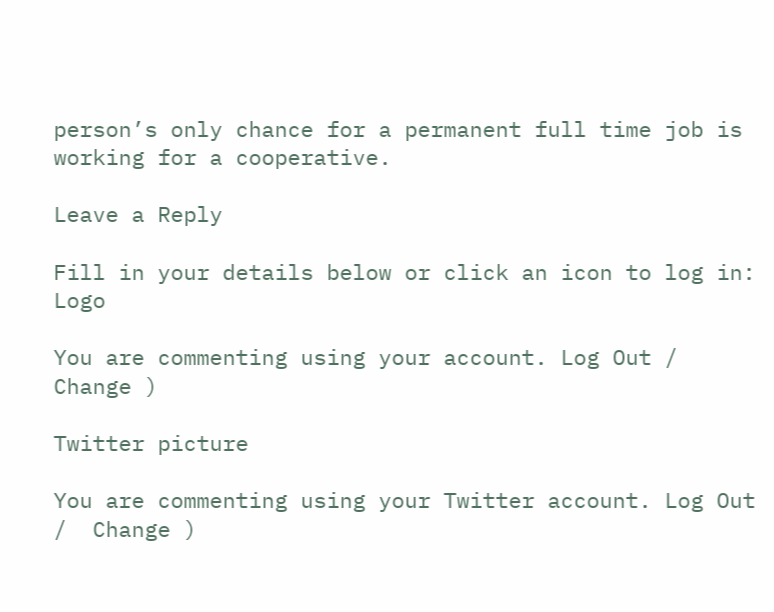person’s only chance for a permanent full time job is working for a cooperative.

Leave a Reply

Fill in your details below or click an icon to log in: Logo

You are commenting using your account. Log Out /  Change )

Twitter picture

You are commenting using your Twitter account. Log Out /  Change )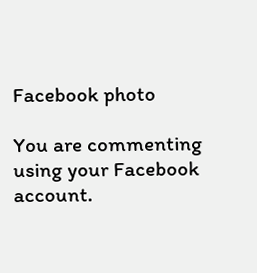Facebook photo

You are commenting using your Facebook account.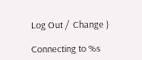Log Out /  Change )

Connecting to %s